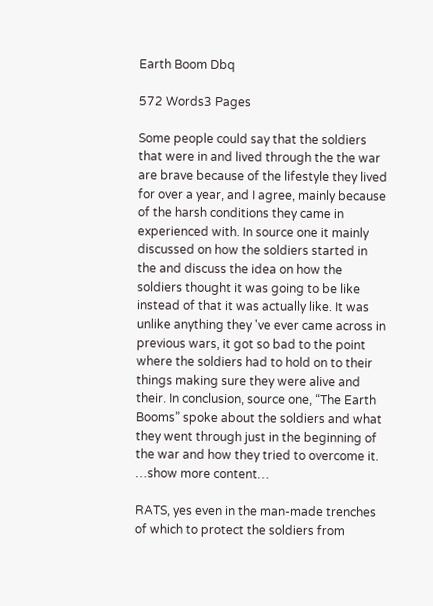Earth Boom Dbq

572 Words3 Pages

Some people could say that the soldiers that were in and lived through the the war are brave because of the lifestyle they lived for over a year, and I agree, mainly because of the harsh conditions they came in experienced with. In source one it mainly discussed on how the soldiers started in the and discuss the idea on how the soldiers thought it was going to be like instead of that it was actually like. It was unlike anything they 've ever came across in previous wars, it got so bad to the point where the soldiers had to hold on to their things making sure they were alive and their. In conclusion, source one, “The Earth Booms” spoke about the soldiers and what they went through just in the beginning of the war and how they tried to overcome it. …show more content…

RATS, yes even in the man-made trenches of which to protect the soldiers from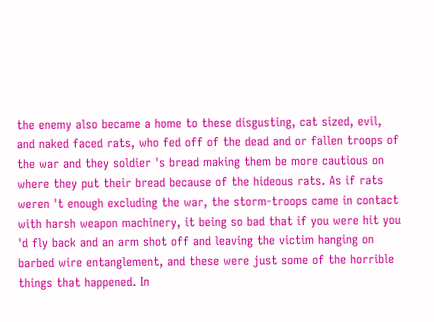the enemy also became a home to these disgusting, cat sized, evil, and naked faced rats, who fed off of the dead and or fallen troops of the war and they soldier 's bread making them be more cautious on where they put their bread because of the hideous rats. As if rats weren 't enough excluding the war, the storm-troops came in contact with harsh weapon machinery, it being so bad that if you were hit you 'd fly back and an arm shot off and leaving the victim hanging on barbed wire entanglement, and these were just some of the horrible things that happened. In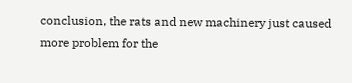conclusion, the rats and new machinery just caused more problem for the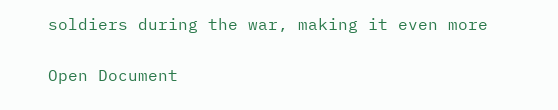soldiers during the war, making it even more

Open Document